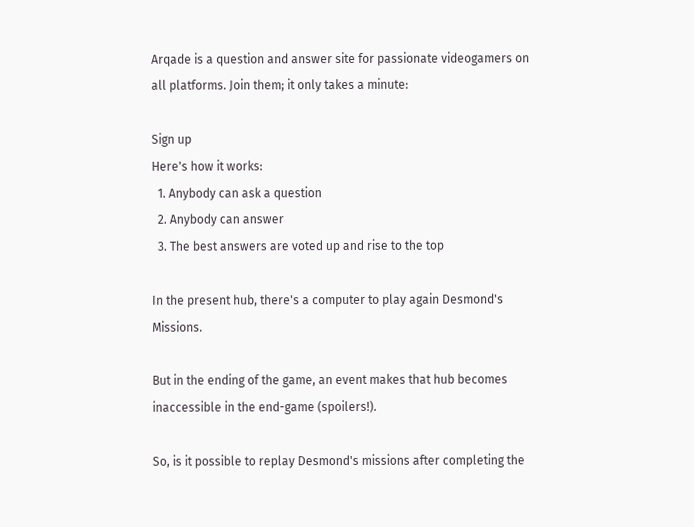Arqade is a question and answer site for passionate videogamers on all platforms. Join them; it only takes a minute:

Sign up
Here's how it works:
  1. Anybody can ask a question
  2. Anybody can answer
  3. The best answers are voted up and rise to the top

In the present hub, there's a computer to play again Desmond's Missions.

But in the ending of the game, an event makes that hub becomes inaccessible in the end-game (spoilers!).

So, is it possible to replay Desmond's missions after completing the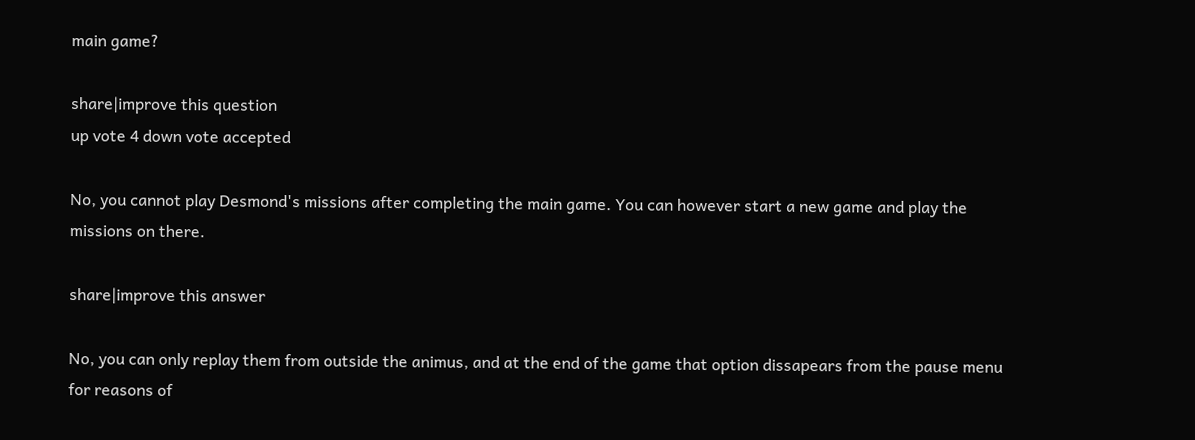main game?

share|improve this question
up vote 4 down vote accepted

No, you cannot play Desmond's missions after completing the main game. You can however start a new game and play the missions on there.

share|improve this answer

No, you can only replay them from outside the animus, and at the end of the game that option dissapears from the pause menu for reasons of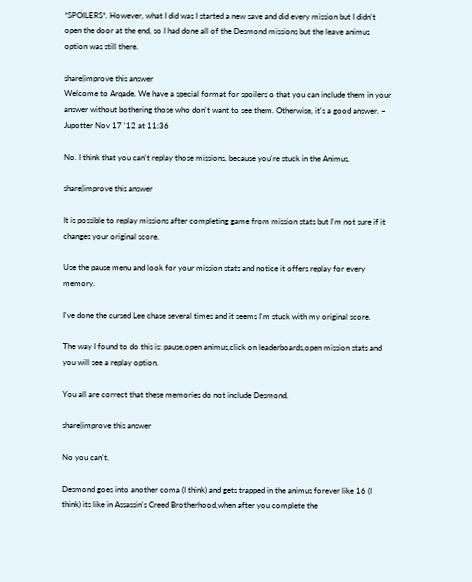*SPOILERS*. However, what I did was I started a new save and did every mission but I didn't open the door at the end, so I had done all of the Desmond missions but the leave animus option was still there.

share|improve this answer
Welcome to Arqade. We have a special format for spoilers o that you can include them in your answer without bothering those who don't want to see them. Otherwise, it's a good answer. – Jupotter Nov 17 '12 at 11:36

No. I think that you can't replay those missions, because you're stuck in the Animus.

share|improve this answer

It is possible to replay missions after completing game from mission stats but I'm not sure if it changes your original score.

Use the pause menu and look for your mission stats and notice it offers replay for every memory.

I've done the cursed Lee chase several times and it seems I'm stuck with my original score.

The way I found to do this is: pause,open animus,click on leaderboards,open mission stats and you will see a replay option.

You all are correct that these memories do not include Desmond.

share|improve this answer

No you can't.

Desmond goes into another coma (I think) and gets trapped in the animus forever like 16 (I think) its like in Assassin's Creed Brotherhood,when after you complete the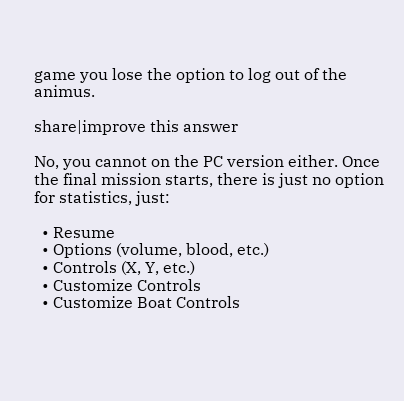game you lose the option to log out of the animus.

share|improve this answer

No, you cannot on the PC version either. Once the final mission starts, there is just no option for statistics, just:

  • Resume
  • Options (volume, blood, etc.)
  • Controls (X, Y, etc.)
  • Customize Controls
  • Customize Boat Controls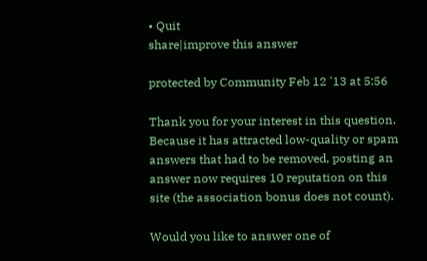• Quit
share|improve this answer

protected by Community Feb 12 '13 at 5:56

Thank you for your interest in this question. Because it has attracted low-quality or spam answers that had to be removed, posting an answer now requires 10 reputation on this site (the association bonus does not count).

Would you like to answer one of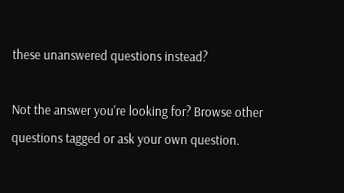these unanswered questions instead?

Not the answer you're looking for? Browse other questions tagged or ask your own question.